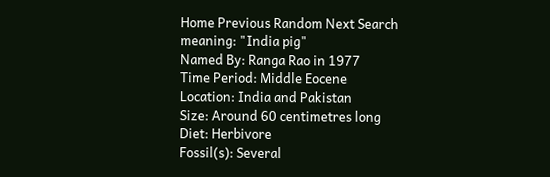Home Previous Random Next Search
meaning: "India pig"
Named By: Ranga Rao in 1977
Time Period: Middle Eocene
Location: India and Pakistan
Size: Around 60 centimetres long
Diet: Herbivore
Fossil(s): Several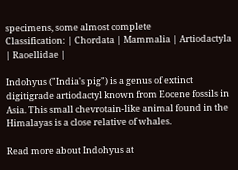specimens, some almost complete
Classification: | Chordata | Mammalia | Artiodactyla | Raoellidae |

Indohyus ("India's pig") is a genus of extinct digitigrade artiodactyl known from Eocene fossils in Asia. This small chevrotain-like animal found in the Himalayas is a close relative of whales.

Read more about Indohyus at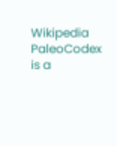Wikipedia
PaleoCodex is a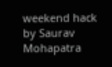weekend hack by Saurav Mohapatra